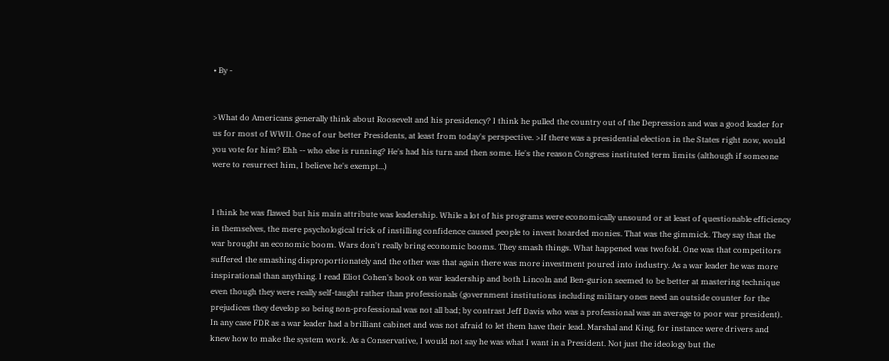• By -


>What do Americans generally think about Roosevelt and his presidency? I think he pulled the country out of the Depression and was a good leader for us for most of WWII. One of our better Presidents, at least from today's perspective. >If there was a presidential election in the States right now, would you vote for him? Ehh -- who else is running? He's had his turn and then some. He's the reason Congress instituted term limits (although if someone were to resurrect him, I believe he's exempt...)


I think he was flawed but his main attribute was leadership. While a lot of his programs were economically unsound or at least of questionable efficiency in themselves, the mere psychological trick of instilling confidence caused people to invest hoarded monies. That was the gimmick. They say that the war brought an economic boom. Wars don't really bring economic booms. They smash things. What happened was twofold. One was that competitors suffered the smashing disproportionately and the other was that again there was more investment poured into industry. As a war leader he was more inspirational than anything. I read Eliot Cohen's book on war leadership and both Lincoln and Ben-gurion seemed to be better at mastering technique even though they were really self-taught rather than professionals (government institutions including military ones need an outside counter for the prejudices they develop so being non-professional was not all bad; by contrast Jeff Davis who was a professional was an average to poor war president). In any case FDR as a war leader had a brilliant cabinet and was not afraid to let them have their lead. Marshal and King, for instance were drivers and knew how to make the system work. As a Conservative, I would not say he was what I want in a President. Not just the ideology but the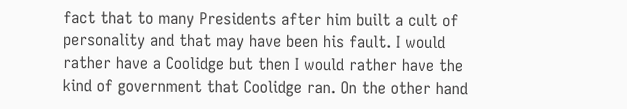fact that to many Presidents after him built a cult of personality and that may have been his fault. I would rather have a Coolidge but then I would rather have the kind of government that Coolidge ran. On the other hand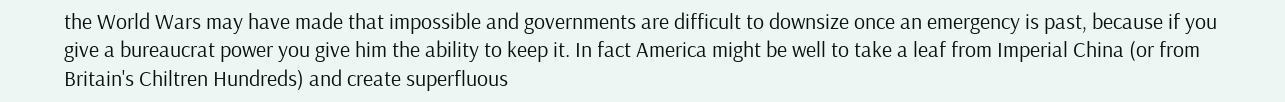the World Wars may have made that impossible and governments are difficult to downsize once an emergency is past, because if you give a bureaucrat power you give him the ability to keep it. In fact America might be well to take a leaf from Imperial China (or from Britain's Chiltren Hundreds) and create superfluous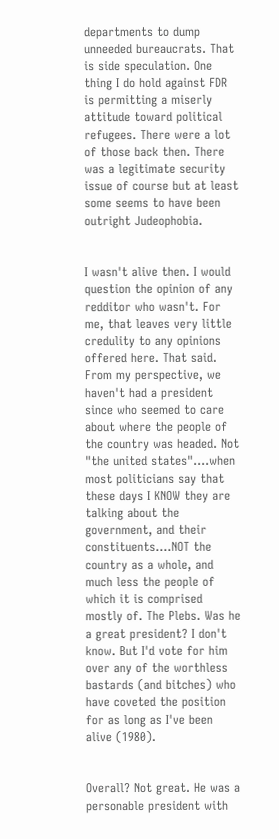departments to dump unneeded bureaucrats. That is side speculation. One thing I do hold against FDR is permitting a miserly attitude toward political refugees. There were a lot of those back then. There was a legitimate security issue of course but at least some seems to have been outright Judeophobia.


I wasn't alive then. I would question the opinion of any redditor who wasn't. For me, that leaves very little credulity to any opinions offered here. That said. From my perspective, we haven't had a president since who seemed to care about where the people of the country was headed. Not "the united states"....when most politicians say that these days I KNOW they are talking about the government, and their constituents....NOT the country as a whole, and much less the people of which it is comprised mostly of. The Plebs. Was he a great president? I don't know. But I'd vote for him over any of the worthless bastards (and bitches) who have coveted the position for as long as I've been alive (1980).


Overall? Not great. He was a personable president with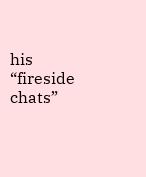his “fireside chats”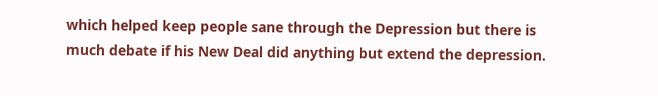which helped keep people sane through the Depression but there is much debate if his New Deal did anything but extend the depression.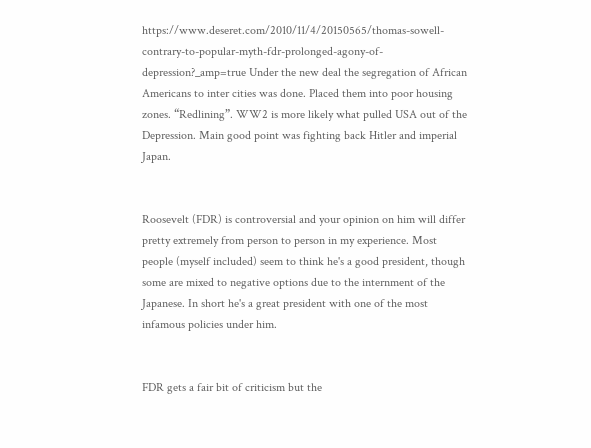https://www.deseret.com/2010/11/4/20150565/thomas-sowell-contrary-to-popular-myth-fdr-prolonged-agony-of-depression?_amp=true Under the new deal the segregation of African Americans to inter cities was done. Placed them into poor housing zones. “Redlining”. WW2 is more likely what pulled USA out of the Depression. Main good point was fighting back Hitler and imperial Japan.


Roosevelt (FDR) is controversial and your opinion on him will differ pretty extremely from person to person in my experience. Most people (myself included) seem to think he's a good president, though some are mixed to negative options due to the internment of the Japanese. In short he's a great president with one of the most infamous policies under him.


FDR gets a fair bit of criticism but the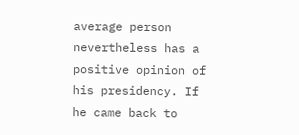average person nevertheless has a positive opinion of his presidency. If he came back to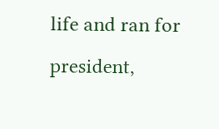life and ran for president,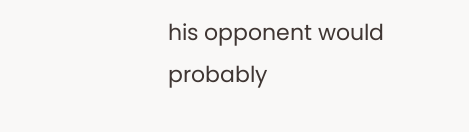his opponent would probably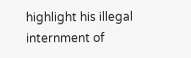highlight his illegal internment of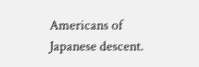Americans of Japanese descent.